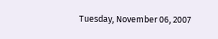Tuesday, November 06, 2007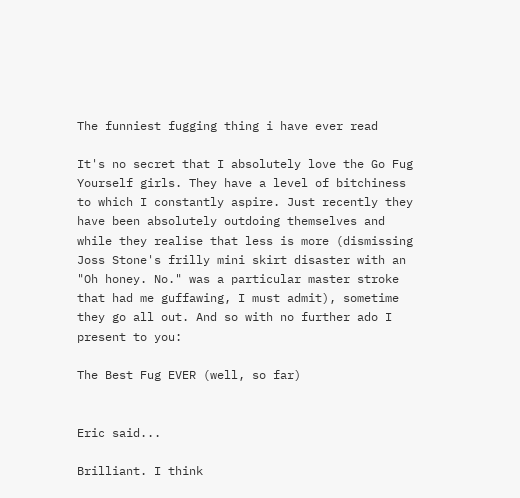The funniest fugging thing i have ever read

It's no secret that I absolutely love the Go Fug Yourself girls. They have a level of bitchiness to which I constantly aspire. Just recently they have been absolutely outdoing themselves and while they realise that less is more (dismissing Joss Stone's frilly mini skirt disaster with an "Oh honey. No." was a particular master stroke that had me guffawing, I must admit), sometime they go all out. And so with no further ado I present to you:

The Best Fug EVER (well, so far)


Eric said...

Brilliant. I think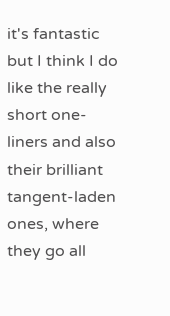it's fantastic but I think I do like the really short one-liners and also their brilliant tangent-laden ones, where they go all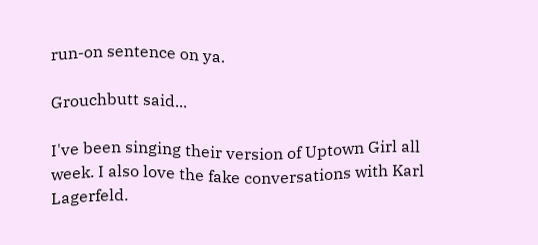run-on sentence on ya.

Grouchbutt said...

I've been singing their version of Uptown Girl all week. I also love the fake conversations with Karl Lagerfeld.